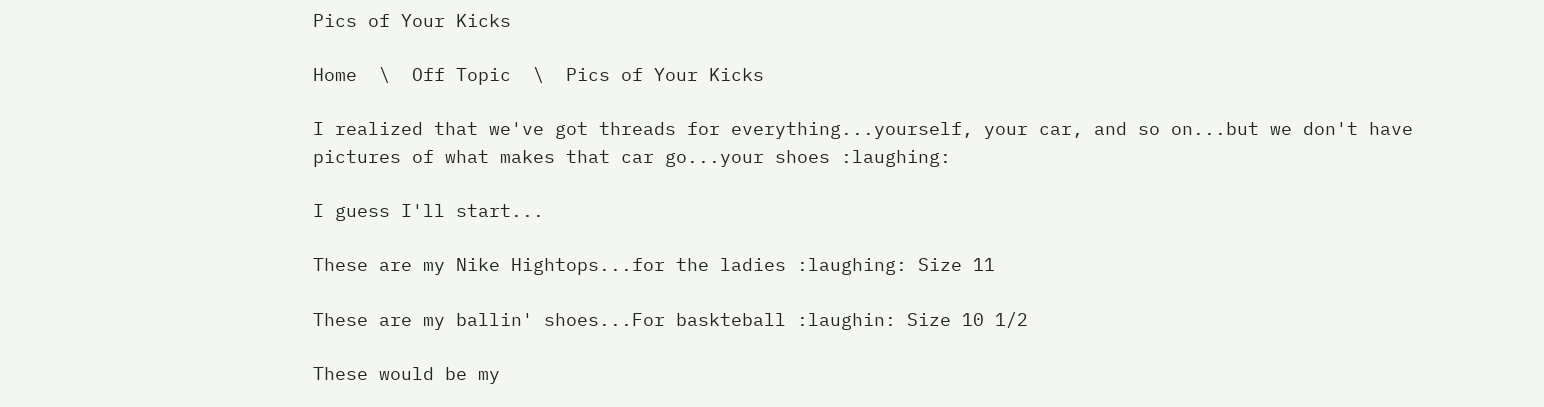Pics of Your Kicks

Home  \  Off Topic  \  Pics of Your Kicks

I realized that we've got threads for everything...yourself, your car, and so on...but we don't have pictures of what makes that car go...your shoes :laughing:

I guess I'll start...

These are my Nike Hightops...for the ladies :laughing: Size 11

These are my ballin' shoes...For baskteball :laughin: Size 10 1/2

These would be my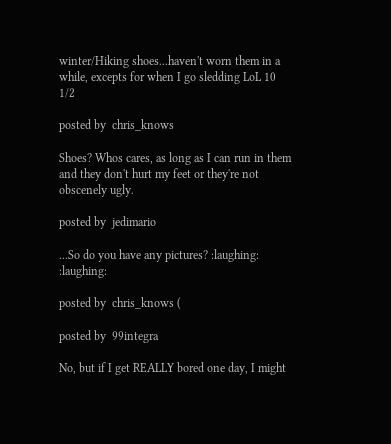winter/Hiking shoes...haven't worn them in a while, excepts for when I go sledding LoL 10 1/2

posted by  chris_knows

Shoes? Whos cares, as long as I can run in them and they don't hurt my feet or they're not obscenely ugly.

posted by  jedimario

...So do you have any pictures? :laughing: :laughing:

posted by  chris_knows (

posted by  99integra

No, but if I get REALLY bored one day, I might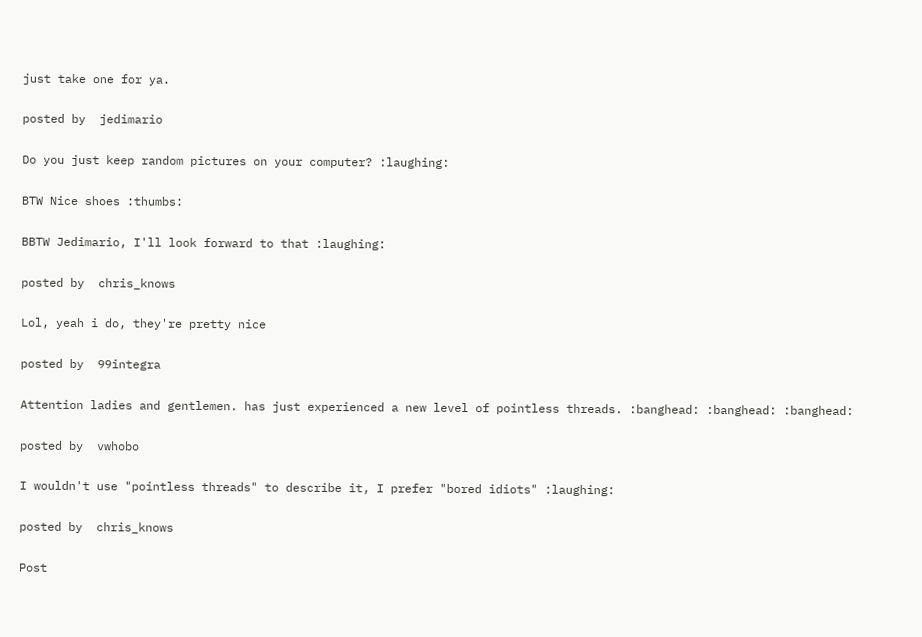just take one for ya.

posted by  jedimario

Do you just keep random pictures on your computer? :laughing:

BTW Nice shoes :thumbs:

BBTW Jedimario, I'll look forward to that :laughing:

posted by  chris_knows

Lol, yeah i do, they're pretty nice

posted by  99integra

Attention ladies and gentlemen. has just experienced a new level of pointless threads. :banghead: :banghead: :banghead:

posted by  vwhobo

I wouldn't use "pointless threads" to describe it, I prefer "bored idiots" :laughing:

posted by  chris_knows

Post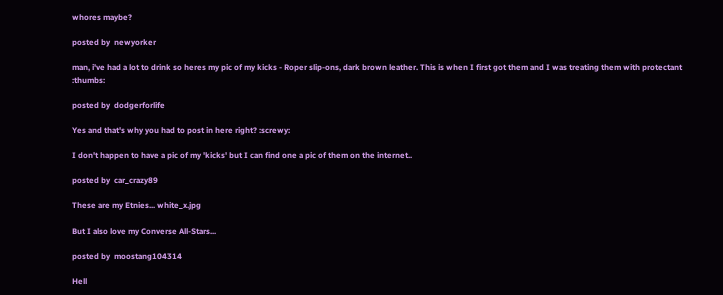whores maybe?

posted by  newyorker

man, i've had a lot to drink so heres my pic of my kicks - Roper slip-ons, dark brown leather. This is when I first got them and I was treating them with protectant :thumbs:

posted by  dodgerforlife

Yes and that's why you had to post in here right? :screwy:

I don't happen to have a pic of my 'kicks' but I can find one a pic of them on the internet..

posted by  car_crazy89

These are my Etnies... white_x.jpg

But I also love my Converse All-Stars...

posted by  moostang104314

Hell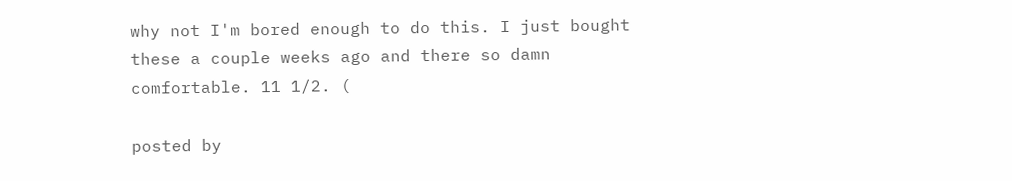why not I'm bored enough to do this. I just bought these a couple weeks ago and there so damn comfortable. 11 1/2. (

posted by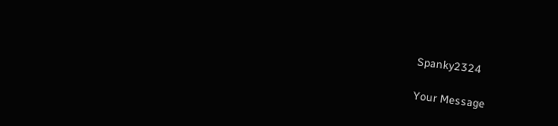Spanky2324

Your Message